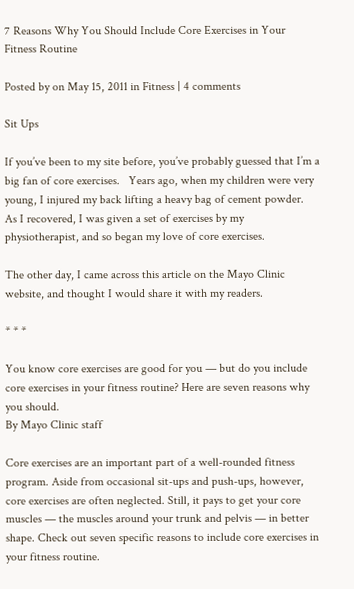7 Reasons Why You Should Include Core Exercises in Your Fitness Routine

Posted by on May 15, 2011 in Fitness | 4 comments

Sit Ups

If you’ve been to my site before, you’ve probably guessed that I’m a big fan of core exercises.   Years ago, when my children were very young, I injured my back lifting a heavy bag of cement powder.    As I recovered, I was given a set of exercises by my physiotherapist, and so began my love of core exercises.

The other day, I came across this article on the Mayo Clinic website, and thought I would share it with my readers.

* * *

You know core exercises are good for you — but do you include core exercises in your fitness routine? Here are seven reasons why you should.
By Mayo Clinic staff

Core exercises are an important part of a well-rounded fitness program. Aside from occasional sit-ups and push-ups, however, core exercises are often neglected. Still, it pays to get your core muscles — the muscles around your trunk and pelvis — in better shape. Check out seven specific reasons to include core exercises in your fitness routine.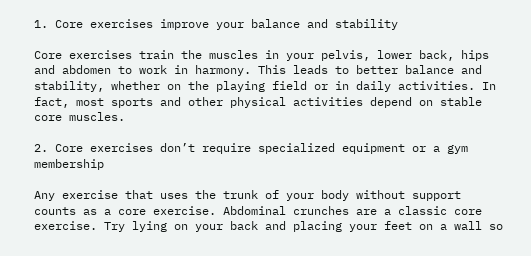1. Core exercises improve your balance and stability

Core exercises train the muscles in your pelvis, lower back, hips and abdomen to work in harmony. This leads to better balance and stability, whether on the playing field or in daily activities. In fact, most sports and other physical activities depend on stable core muscles.

2. Core exercises don’t require specialized equipment or a gym membership

Any exercise that uses the trunk of your body without support counts as a core exercise. Abdominal crunches are a classic core exercise. Try lying on your back and placing your feet on a wall so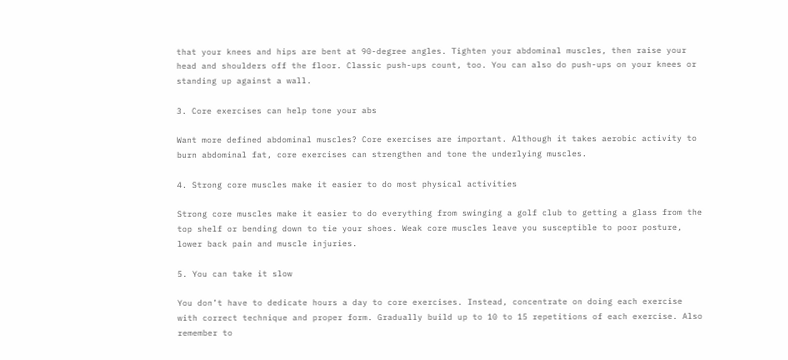that your knees and hips are bent at 90-degree angles. Tighten your abdominal muscles, then raise your head and shoulders off the floor. Classic push-ups count, too. You can also do push-ups on your knees or standing up against a wall.

3. Core exercises can help tone your abs

Want more defined abdominal muscles? Core exercises are important. Although it takes aerobic activity to burn abdominal fat, core exercises can strengthen and tone the underlying muscles.

4. Strong core muscles make it easier to do most physical activities

Strong core muscles make it easier to do everything from swinging a golf club to getting a glass from the top shelf or bending down to tie your shoes. Weak core muscles leave you susceptible to poor posture, lower back pain and muscle injuries.

5. You can take it slow

You don’t have to dedicate hours a day to core exercises. Instead, concentrate on doing each exercise with correct technique and proper form. Gradually build up to 10 to 15 repetitions of each exercise. Also remember to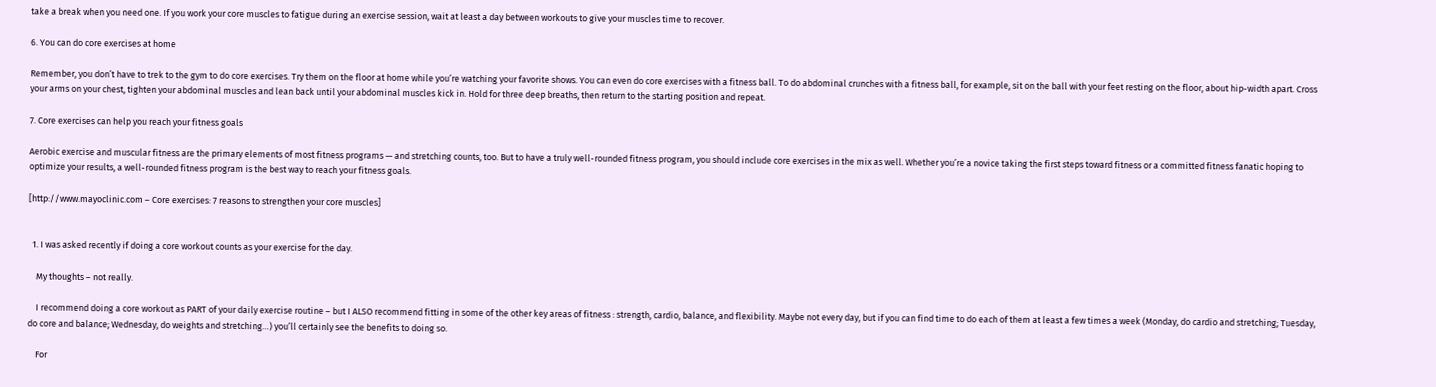take a break when you need one. If you work your core muscles to fatigue during an exercise session, wait at least a day between workouts to give your muscles time to recover.

6. You can do core exercises at home

Remember, you don’t have to trek to the gym to do core exercises. Try them on the floor at home while you’re watching your favorite shows. You can even do core exercises with a fitness ball. To do abdominal crunches with a fitness ball, for example, sit on the ball with your feet resting on the floor, about hip-width apart. Cross your arms on your chest, tighten your abdominal muscles and lean back until your abdominal muscles kick in. Hold for three deep breaths, then return to the starting position and repeat.

7. Core exercises can help you reach your fitness goals

Aerobic exercise and muscular fitness are the primary elements of most fitness programs — and stretching counts, too. But to have a truly well-rounded fitness program, you should include core exercises in the mix as well. Whether you’re a novice taking the first steps toward fitness or a committed fitness fanatic hoping to optimize your results, a well-rounded fitness program is the best way to reach your fitness goals.

[http://www.mayoclinic.com – Core exercises: 7 reasons to strengthen your core muscles]


  1. I was asked recently if doing a core workout counts as your exercise for the day.

    My thoughts – not really.

    I recommend doing a core workout as PART of your daily exercise routine – but I ALSO recommend fitting in some of the other key areas of fitness : strength, cardio, balance, and flexibility. Maybe not every day, but if you can find time to do each of them at least a few times a week (Monday, do cardio and stretching; Tuesday, do core and balance; Wednesday, do weights and stretching…) you’ll certainly see the benefits to doing so.

    For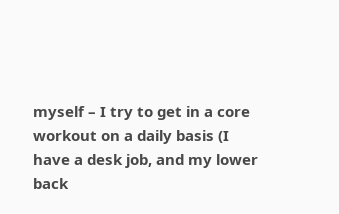myself – I try to get in a core workout on a daily basis (I have a desk job, and my lower back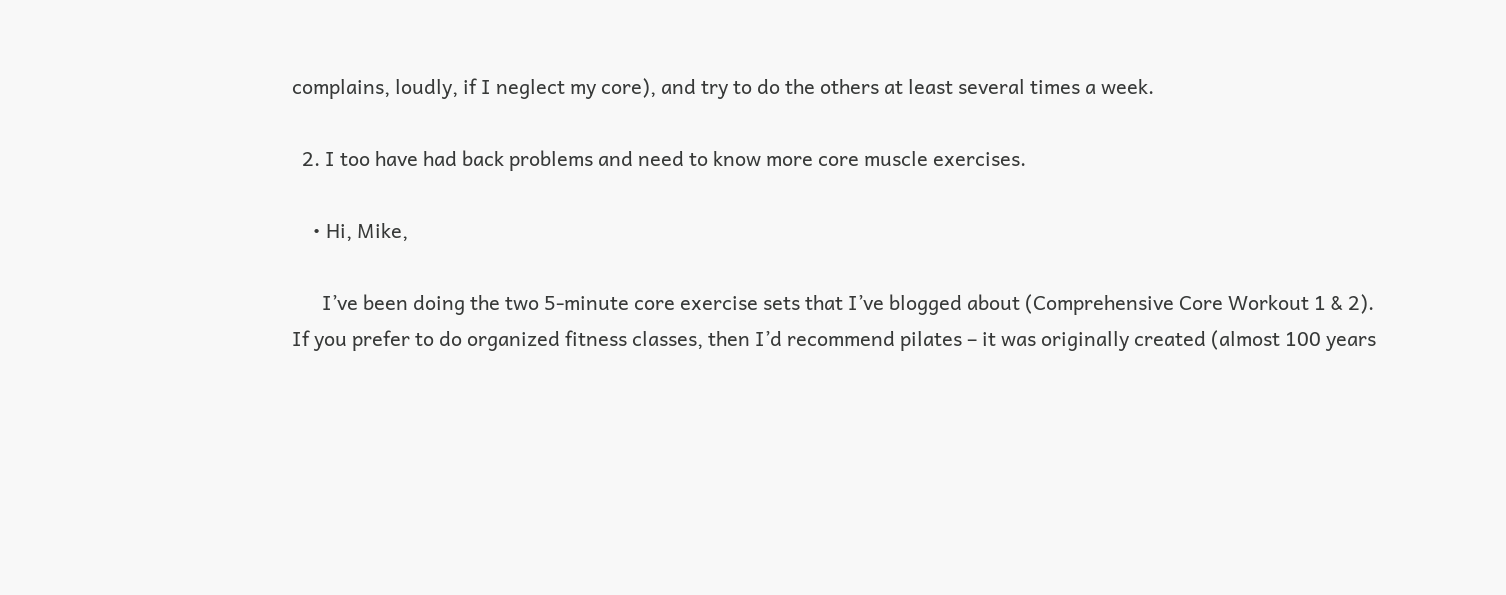complains, loudly, if I neglect my core), and try to do the others at least several times a week.

  2. I too have had back problems and need to know more core muscle exercises.

    • Hi, Mike,

      I’ve been doing the two 5-minute core exercise sets that I’ve blogged about (Comprehensive Core Workout 1 & 2). If you prefer to do organized fitness classes, then I’d recommend pilates – it was originally created (almost 100 years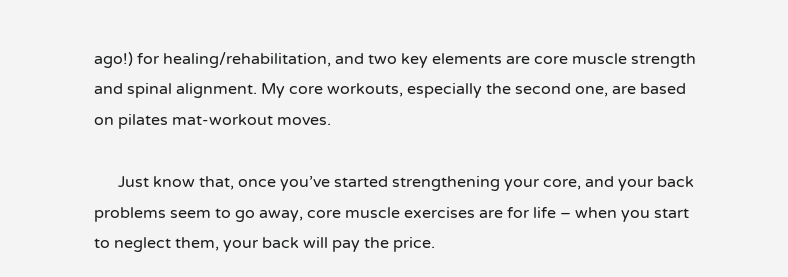ago!) for healing/rehabilitation, and two key elements are core muscle strength and spinal alignment. My core workouts, especially the second one, are based on pilates mat-workout moves.

      Just know that, once you’ve started strengthening your core, and your back problems seem to go away, core muscle exercises are for life – when you start to neglect them, your back will pay the price.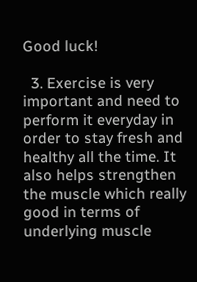Good luck!

  3. Exercise is very important and need to perform it everyday in order to stay fresh and healthy all the time. It also helps strengthen the muscle which really good in terms of underlying muscle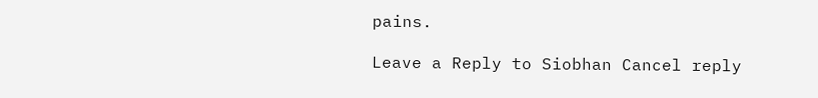pains.

Leave a Reply to Siobhan Cancel reply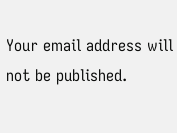Your email address will not be published.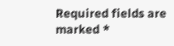Required fields are marked *